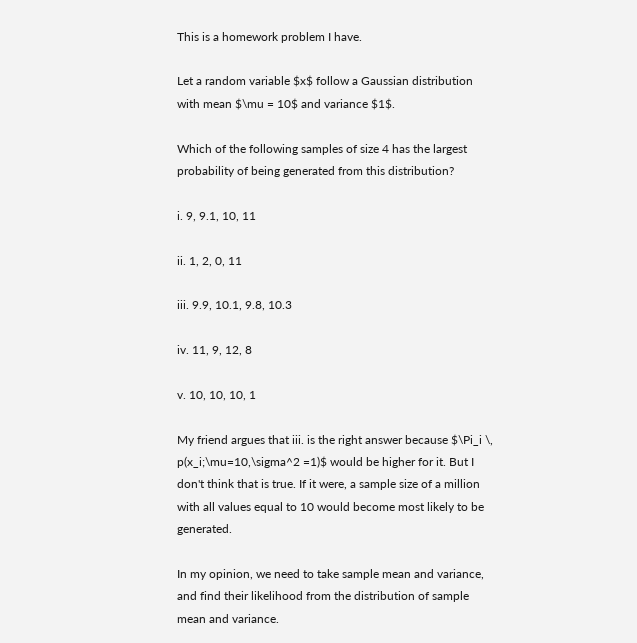This is a homework problem I have.

Let a random variable $x$ follow a Gaussian distribution with mean $\mu = 10$ and variance $1$.

Which of the following samples of size 4 has the largest probability of being generated from this distribution?

i. 9, 9.1, 10, 11

ii. 1, 2, 0, 11

iii. 9.9, 10.1, 9.8, 10.3

iv. 11, 9, 12, 8

v. 10, 10, 10, 1

My friend argues that iii. is the right answer because $\Pi_i \, p(x_i;\mu=10,\sigma^2 =1)$ would be higher for it. But I don't think that is true. If it were, a sample size of a million with all values equal to 10 would become most likely to be generated.

In my opinion, we need to take sample mean and variance, and find their likelihood from the distribution of sample mean and variance.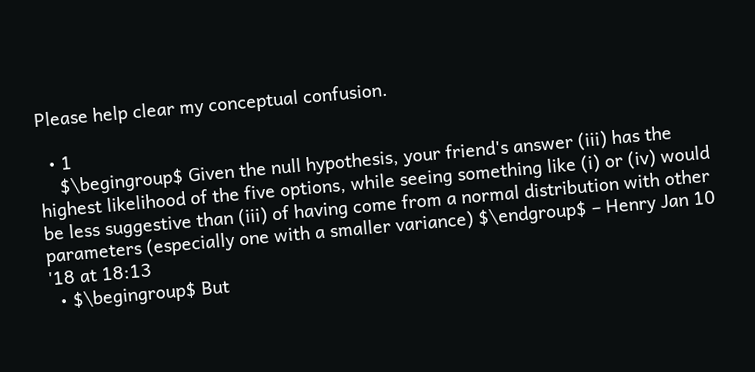Please help clear my conceptual confusion.

  • 1
    $\begingroup$ Given the null hypothesis, your friend's answer (iii) has the highest likelihood of the five options, while seeing something like (i) or (iv) would be less suggestive than (iii) of having come from a normal distribution with other parameters (especially one with a smaller variance) $\endgroup$ – Henry Jan 10 '18 at 18:13
  • $\begingroup$ But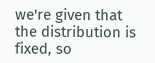we're given that the distribution is fixed, so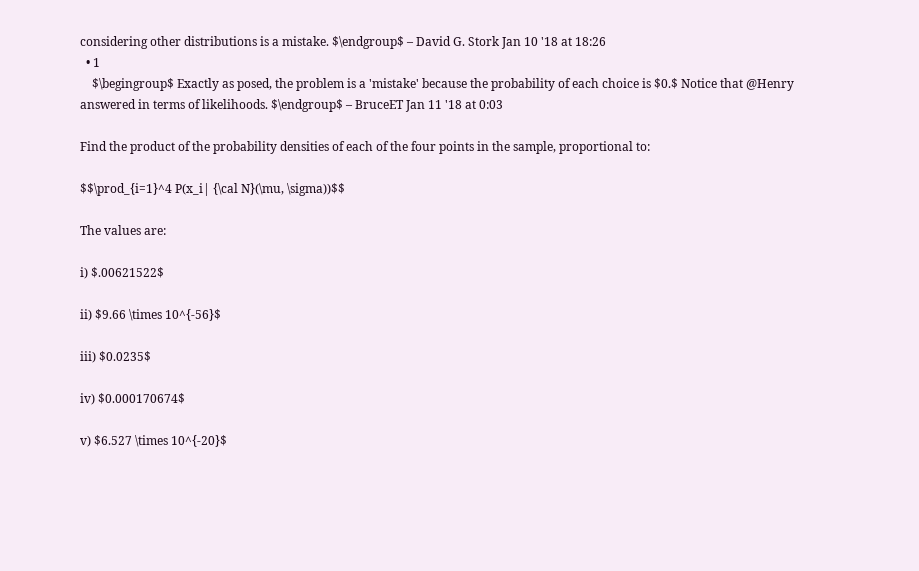considering other distributions is a mistake. $\endgroup$ – David G. Stork Jan 10 '18 at 18:26
  • 1
    $\begingroup$ Exactly as posed, the problem is a 'mistake' because the probability of each choice is $0.$ Notice that @Henry answered in terms of likelihoods. $\endgroup$ – BruceET Jan 11 '18 at 0:03

Find the product of the probability densities of each of the four points in the sample, proportional to:

$$\prod_{i=1}^4 P(x_i| {\cal N}(\mu, \sigma))$$

The values are:

i) $.00621522$

ii) $9.66 \times 10^{-56}$

iii) $0.0235$

iv) $0.000170674$

v) $6.527 \times 10^{-20}$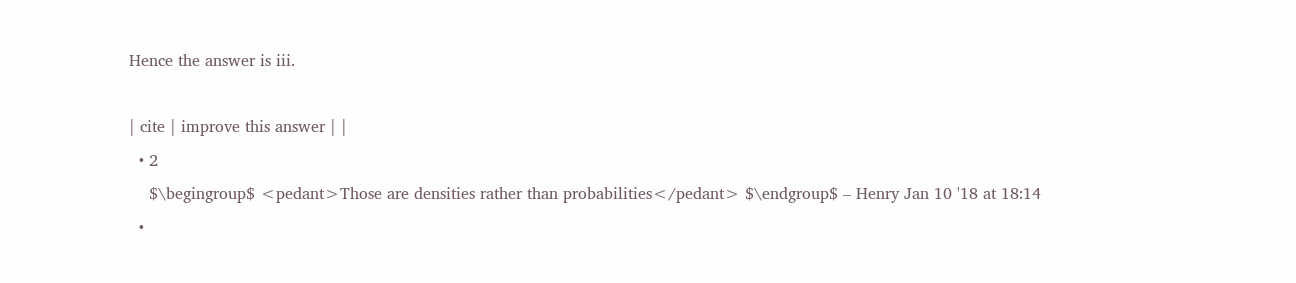Hence the answer is iii.

| cite | improve this answer | |
  • 2
    $\begingroup$ <pedant>Those are densities rather than probabilities</pedant> $\endgroup$ – Henry Jan 10 '18 at 18:14
  •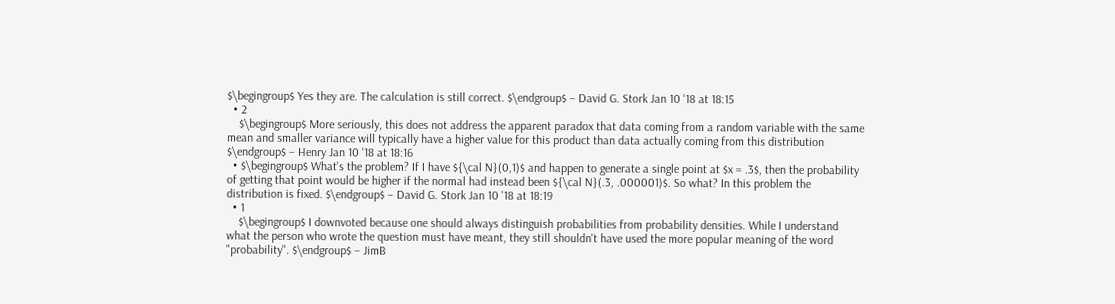$\begingroup$ Yes they are. The calculation is still correct. $\endgroup$ – David G. Stork Jan 10 '18 at 18:15
  • 2
    $\begingroup$ More seriously, this does not address the apparent paradox that data coming from a random variable with the same mean and smaller variance will typically have a higher value for this product than data actually coming from this distribution $\endgroup$ – Henry Jan 10 '18 at 18:16
  • $\begingroup$ What's the problem? If I have ${\cal N}(0,1)$ and happen to generate a single point at $x = .3$, then the probability of getting that point would be higher if the normal had instead been ${\cal N}(.3, .000001)$. So what? In this problem the distribution is fixed. $\endgroup$ – David G. Stork Jan 10 '18 at 18:19
  • 1
    $\begingroup$ I downvoted because one should always distinguish probabilities from probability densities. While I understand what the person who wrote the question must have meant, they still shouldn't have used the more popular meaning of the word "probability". $\endgroup$ – JimB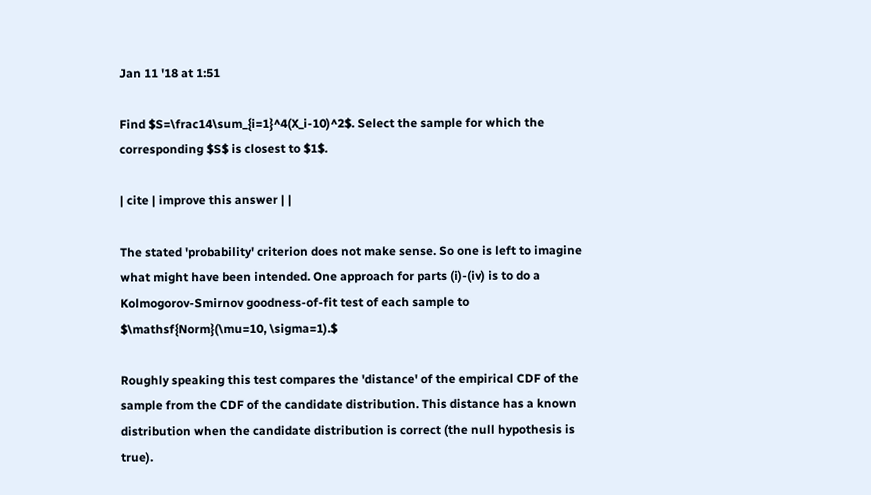Jan 11 '18 at 1:51

Find $S=\frac14\sum_{i=1}^4(X_i-10)^2$. Select the sample for which the corresponding $S$ is closest to $1$.

| cite | improve this answer | |

The stated 'probability' criterion does not make sense. So one is left to imagine what might have been intended. One approach for parts (i)-(iv) is to do a Kolmogorov-Smirnov goodness-of-fit test of each sample to $\mathsf{Norm}(\mu=10, \sigma=1).$

Roughly speaking this test compares the 'distance' of the empirical CDF of the sample from the CDF of the candidate distribution. This distance has a known distribution when the candidate distribution is correct (the null hypothesis is true).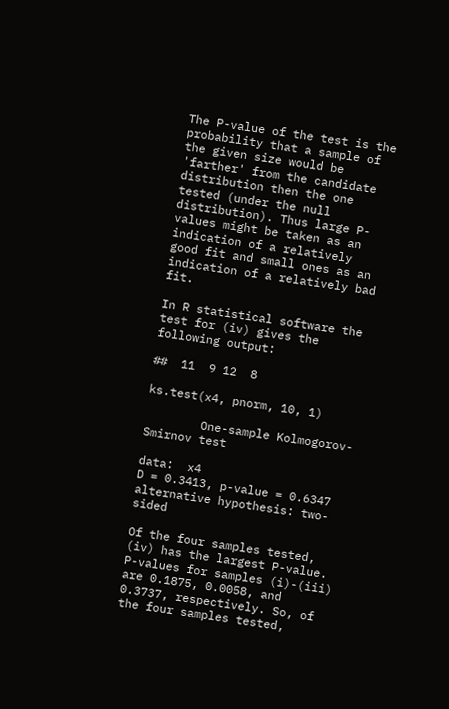The P-value of the test is the probability that a sample of the given size would be 'farther' from the candidate distribution then the one tested (under the null distribution). Thus large P-values might be taken as an indication of a relatively good fit and small ones as an indication of a relatively bad fit.

In R statistical software the test for (iv) gives the following output:

##  11  9 12  8

ks.test(x4, pnorm, 10, 1)

        One-sample Kolmogorov-Smirnov test

data:  x4
D = 0.3413, p-value = 0.6347
alternative hypothesis: two-sided

Of the four samples tested, (iv) has the largest P-value. P-values for samples (i)-(iii) are 0.1875, 0.0058, and 0.3737, respectively. So, of the four samples tested,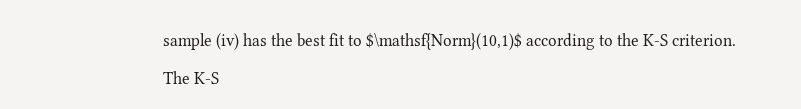sample (iv) has the best fit to $\mathsf{Norm}(10,1)$ according to the K-S criterion.

The K-S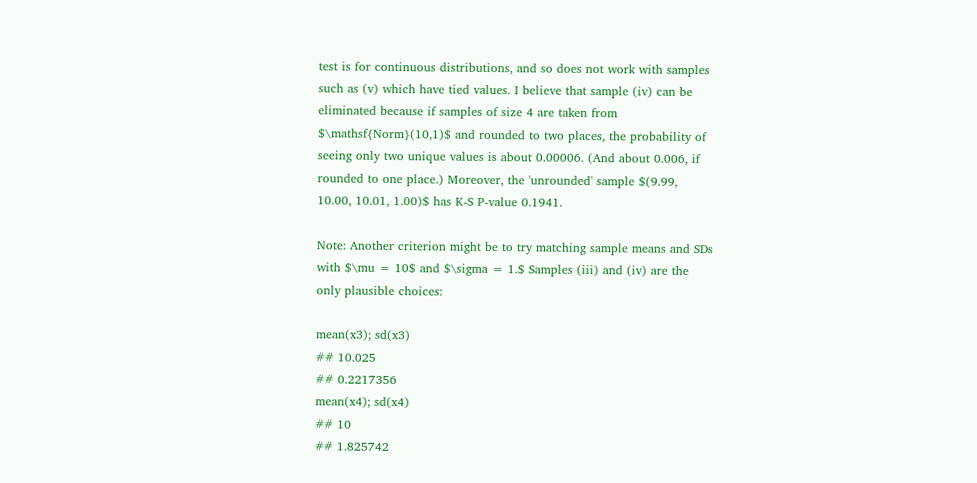test is for continuous distributions, and so does not work with samples such as (v) which have tied values. I believe that sample (iv) can be eliminated because if samples of size 4 are taken from $\mathsf{Norm}(10,1)$ and rounded to two places, the probability of seeing only two unique values is about 0.00006. (And about 0.006, if rounded to one place.) Moreover, the 'unrounded' sample $(9.99, 10.00, 10.01, 1.00)$ has K-S P-value 0.1941.

Note: Another criterion might be to try matching sample means and SDs with $\mu = 10$ and $\sigma = 1.$ Samples (iii) and (iv) are the only plausible choices:

mean(x3); sd(x3)
## 10.025
## 0.2217356
mean(x4); sd(x4)
## 10
## 1.825742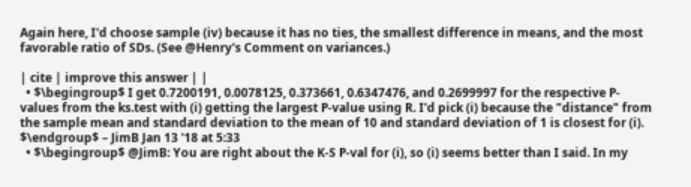Again here, I'd choose sample (iv) because it has no ties, the smallest difference in means, and the most favorable ratio of SDs. (See @Henry's Comment on variances.)

| cite | improve this answer | |
  • $\begingroup$ I get 0.7200191, 0.0078125, 0.373661, 0.6347476, and 0.2699997 for the respective P-values from the ks.test with (i) getting the largest P-value using R. I'd pick (i) because the "distance" from the sample mean and standard deviation to the mean of 10 and standard deviation of 1 is closest for (i). $\endgroup$ – JimB Jan 13 '18 at 5:33
  • $\begingroup$ @JimB: You are right about the K-S P-val for (i), so (i) seems better than I said. In my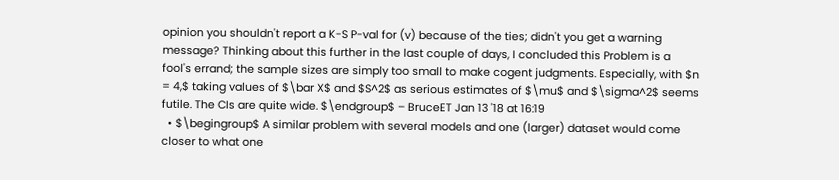opinion you shouldn't report a K-S P-val for (v) because of the ties; didn't you get a warning message? Thinking about this further in the last couple of days, I concluded this Problem is a fool's errand; the sample sizes are simply too small to make cogent judgments. Especially, with $n = 4,$ taking values of $\bar X$ and $S^2$ as serious estimates of $\mu$ and $\sigma^2$ seems futile. The CIs are quite wide. $\endgroup$ – BruceET Jan 13 '18 at 16:19
  • $\begingroup$ A similar problem with several models and one (larger) dataset would come closer to what one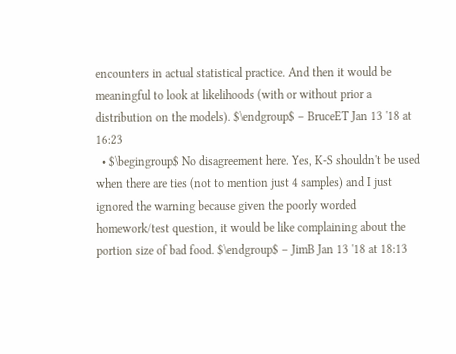encounters in actual statistical practice. And then it would be meaningful to look at likelihoods (with or without prior a distribution on the models). $\endgroup$ – BruceET Jan 13 '18 at 16:23
  • $\begingroup$ No disagreement here. Yes, K-S shouldn't be used when there are ties (not to mention just 4 samples) and I just ignored the warning because given the poorly worded homework/test question, it would be like complaining about the portion size of bad food. $\endgroup$ – JimB Jan 13 '18 at 18:13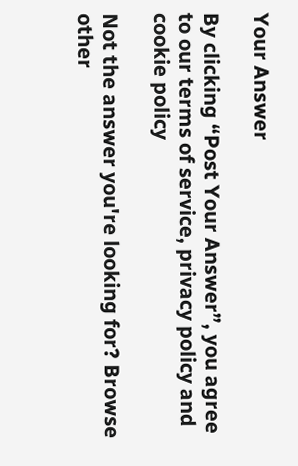Your Answer

By clicking “Post Your Answer”, you agree to our terms of service, privacy policy and cookie policy

Not the answer you're looking for? Browse other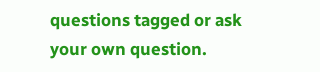questions tagged or ask your own question.